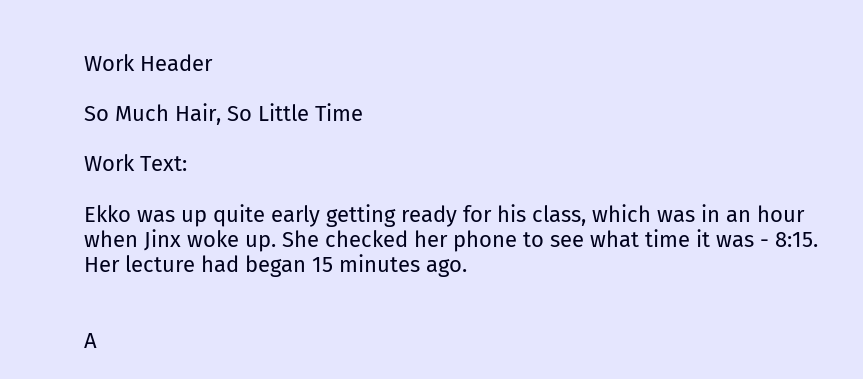Work Header

So Much Hair, So Little Time

Work Text:

Ekko was up quite early getting ready for his class, which was in an hour when Jinx woke up. She checked her phone to see what time it was - 8:15. Her lecture had began 15 minutes ago.


A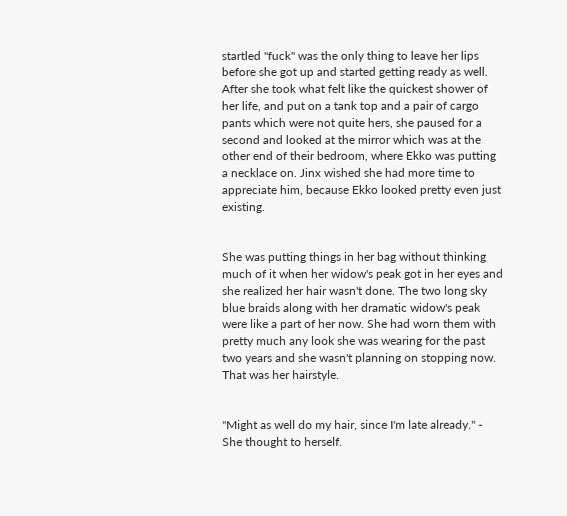startled "fuck" was the only thing to leave her lips before she got up and started getting ready as well. After she took what felt like the quickest shower of her life, and put on a tank top and a pair of cargo pants which were not quite hers, she paused for a second and looked at the mirror which was at the other end of their bedroom, where Ekko was putting a necklace on. Jinx wished she had more time to appreciate him, because Ekko looked pretty even just existing.


She was putting things in her bag without thinking much of it when her widow's peak got in her eyes and she realized her hair wasn't done. The two long sky blue braids along with her dramatic widow's peak were like a part of her now. She had worn them with pretty much any look she was wearing for the past two years and she wasn't planning on stopping now. That was her hairstyle.


"Might as well do my hair, since I'm late already." - She thought to herself.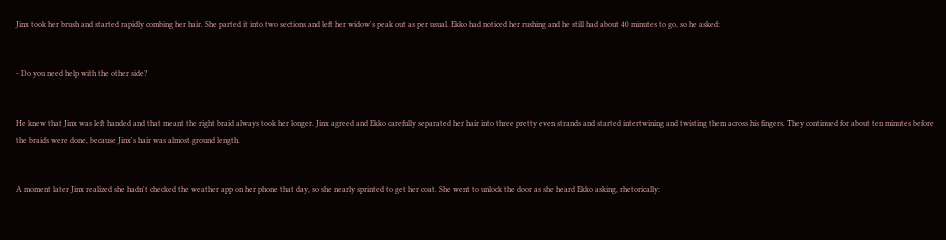Jinx took her brush and started rapidly combing her hair. She parted it into two sections and left her widow's peak out as per usual. Ekko had noticed her rushing and he still had about 40 minutes to go, so he asked:


- Do you need help with the other side?


He knew that Jinx was left handed and that meant the right braid always took her longer. Jinx agreed and Ekko carefully separated her hair into three pretty even strands and started intertwining and twisting them across his fingers. They continued for about ten minutes before the braids were done, because Jinx's hair was almost ground length.


A moment later Jinx realized she hadn't checked the weather app on her phone that day, so she nearly sprinted to get her coat. She went to unlock the door as she heard Ekko asking, rhetorically: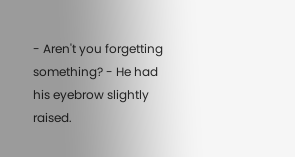- Aren't you forgetting something? - He had his eyebrow slightly raised.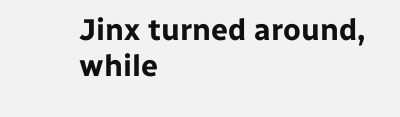Jinx turned around, while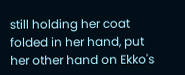still holding her coat folded in her hand, put her other hand on Ekko's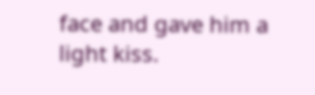face and gave him a light kiss.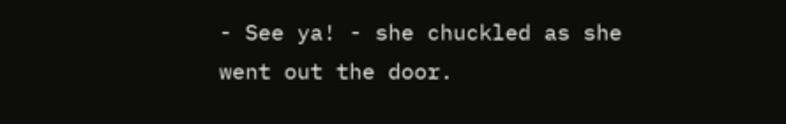- See ya! - she chuckled as she went out the door.